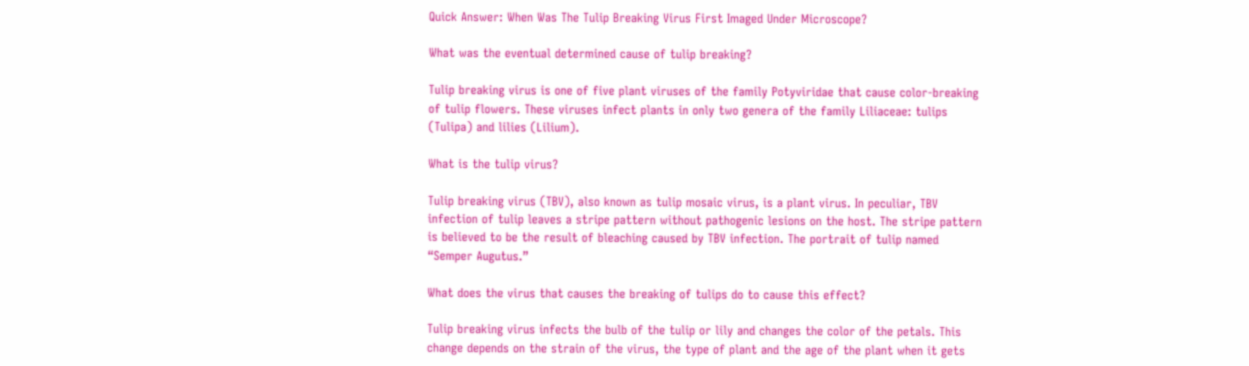Quick Answer: When Was The Tulip Breaking Virus First Imaged Under Microscope?

What was the eventual determined cause of tulip breaking?

Tulip breaking virus is one of five plant viruses of the family Potyviridae that cause color-breaking of tulip flowers. These viruses infect plants in only two genera of the family Liliaceae: tulips (Tulipa) and lilies (Lilium).

What is the tulip virus?

Tulip breaking virus (TBV), also known as tulip mosaic virus, is a plant virus. In peculiar, TBV infection of tulip leaves a stripe pattern without pathogenic lesions on the host. The stripe pattern is believed to be the result of bleaching caused by TBV infection. The portrait of tulip named “Semper Augutus.”

What does the virus that causes the breaking of tulips do to cause this effect?

Tulip breaking virus infects the bulb of the tulip or lily and changes the color of the petals. This change depends on the strain of the virus, the type of plant and the age of the plant when it gets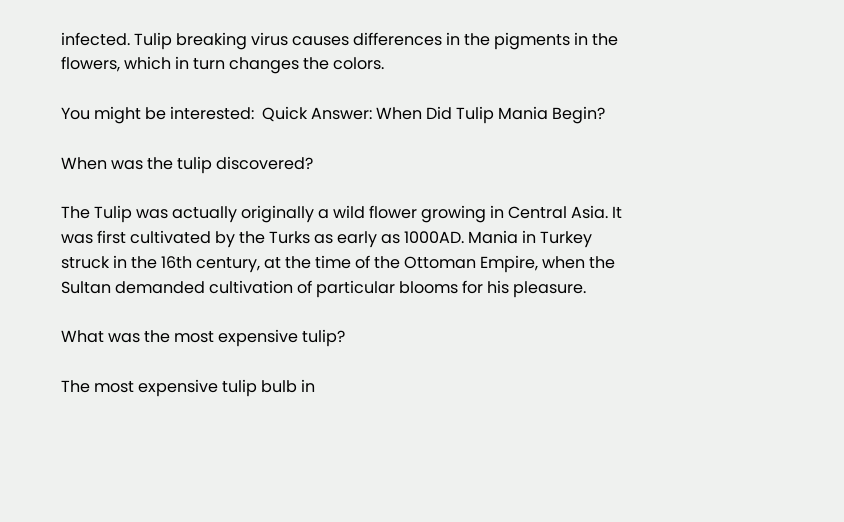infected. Tulip breaking virus causes differences in the pigments in the flowers, which in turn changes the colors.

You might be interested:  Quick Answer: When Did Tulip Mania Begin?

When was the tulip discovered?

The Tulip was actually originally a wild flower growing in Central Asia. It was first cultivated by the Turks as early as 1000AD. Mania in Turkey struck in the 16th century, at the time of the Ottoman Empire, when the Sultan demanded cultivation of particular blooms for his pleasure.

What was the most expensive tulip?

The most expensive tulip bulb in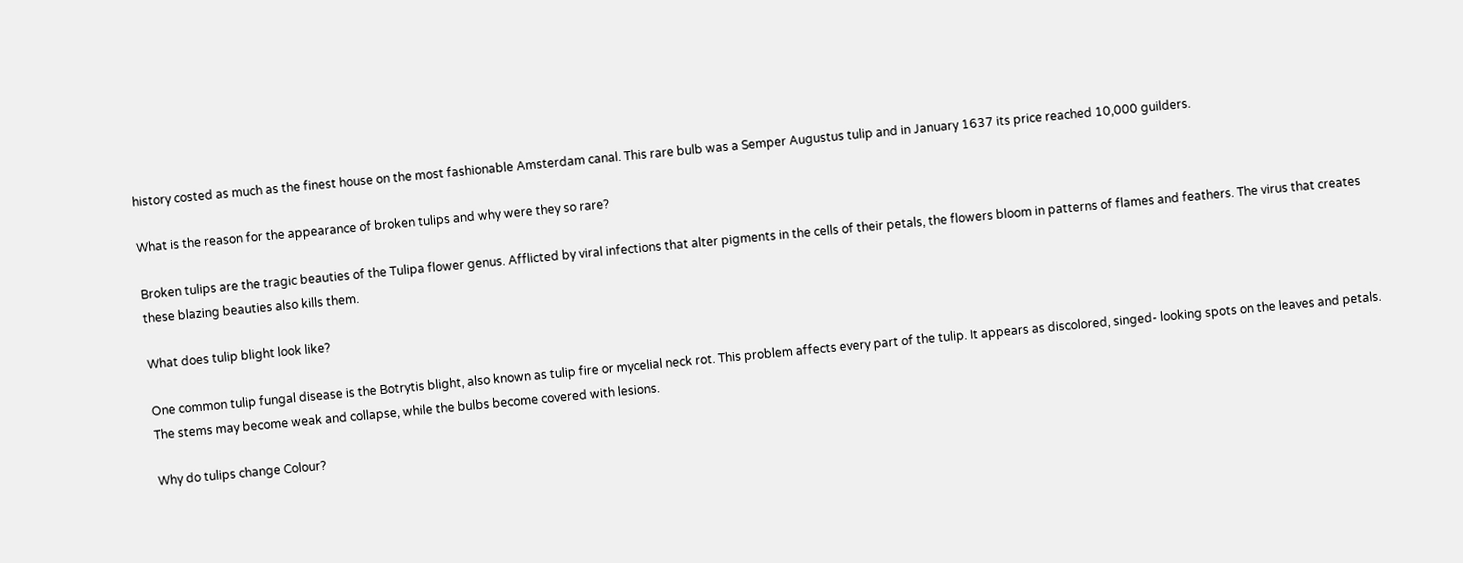history costed as much as the finest house on the most fashionable Amsterdam canal. This rare bulb was a Semper Augustus tulip and in January 1637 its price reached 10,000 guilders.

What is the reason for the appearance of broken tulips and why were they so rare?

Broken tulips are the tragic beauties of the Tulipa flower genus. Afflicted by viral infections that alter pigments in the cells of their petals, the flowers bloom in patterns of flames and feathers. The virus that creates these blazing beauties also kills them.

What does tulip blight look like?

One common tulip fungal disease is the Botrytis blight, also known as tulip fire or mycelial neck rot. This problem affects every part of the tulip. It appears as discolored, singed- looking spots on the leaves and petals. The stems may become weak and collapse, while the bulbs become covered with lesions.

Why do tulips change Colour?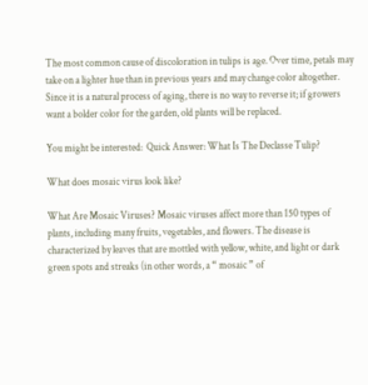The most common cause of discoloration in tulips is age. Over time, petals may take on a lighter hue than in previous years and may change color altogether. Since it is a natural process of aging, there is no way to reverse it; if growers want a bolder color for the garden, old plants will be replaced.

You might be interested:  Quick Answer: What Is The Declasse Tulip?

What does mosaic virus look like?

What Are Mosaic Viruses? Mosaic viruses affect more than 150 types of plants, including many fruits, vegetables, and flowers. The disease is characterized by leaves that are mottled with yellow, white, and light or dark green spots and streaks (in other words, a “ mosaic ” of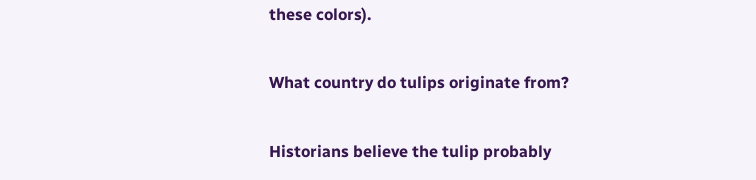these colors).

What country do tulips originate from?

Historians believe the tulip probably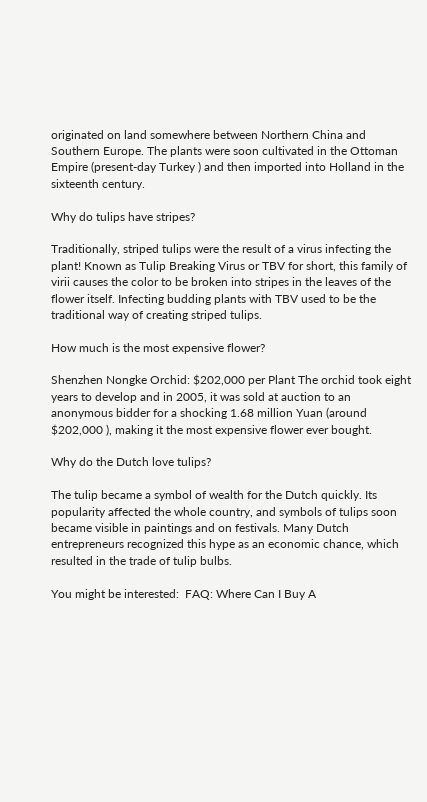originated on land somewhere between Northern China and Southern Europe. The plants were soon cultivated in the Ottoman Empire (present-day Turkey ) and then imported into Holland in the sixteenth century.

Why do tulips have stripes?

Traditionally, striped tulips were the result of a virus infecting the plant! Known as Tulip Breaking Virus or TBV for short, this family of virii causes the color to be broken into stripes in the leaves of the flower itself. Infecting budding plants with TBV used to be the traditional way of creating striped tulips.

How much is the most expensive flower?

Shenzhen Nongke Orchid: $202,000 per Plant The orchid took eight years to develop and in 2005, it was sold at auction to an anonymous bidder for a shocking 1.68 million Yuan (around $202,000 ), making it the most expensive flower ever bought.

Why do the Dutch love tulips?

The tulip became a symbol of wealth for the Dutch quickly. Its popularity affected the whole country, and symbols of tulips soon became visible in paintings and on festivals. Many Dutch entrepreneurs recognized this hype as an economic chance, which resulted in the trade of tulip bulbs.

You might be interested:  FAQ: Where Can I Buy A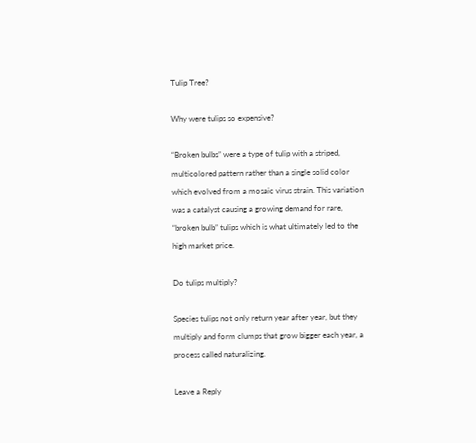Tulip Tree?

Why were tulips so expensive?

“Broken bulbs” were a type of tulip with a striped, multicolored pattern rather than a single solid color which evolved from a mosaic virus strain. This variation was a catalyst causing a growing demand for rare, “broken bulb” tulips which is what ultimately led to the high market price.

Do tulips multiply?

Species tulips not only return year after year, but they multiply and form clumps that grow bigger each year, a process called naturalizing.

Leave a Reply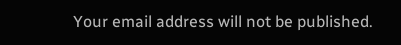Your email address will not be published.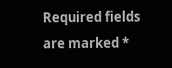Required fields are marked *